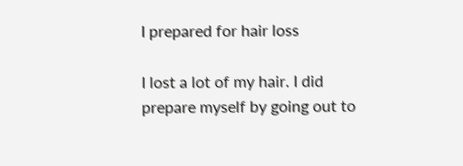I prepared for hair loss

I lost a lot of my hair. I did prepare myself by going out to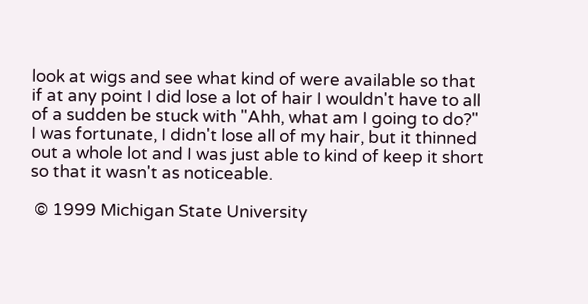look at wigs and see what kind of were available so that if at any point I did lose a lot of hair I wouldn't have to all of a sudden be stuck with "Ahh, what am I going to do?" I was fortunate, I didn't lose all of my hair, but it thinned out a whole lot and I was just able to kind of keep it short so that it wasn't as noticeable.

 © 1999 Michigan State University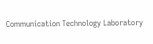Communication Technology Laboratory